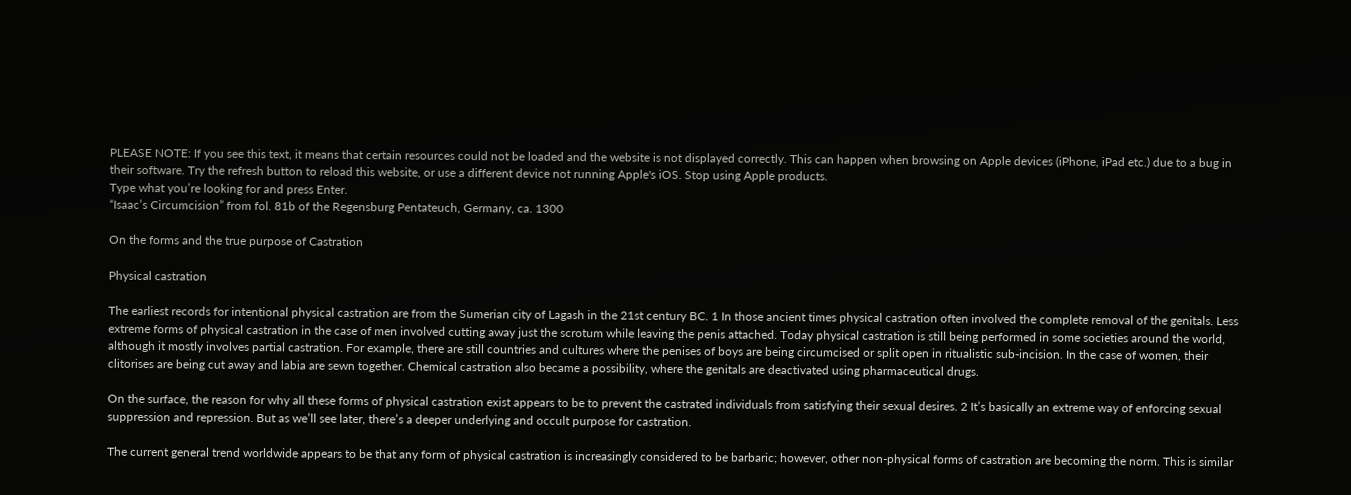PLEASE NOTE: If you see this text, it means that certain resources could not be loaded and the website is not displayed correctly. This can happen when browsing on Apple devices (iPhone, iPad etc.) due to a bug in their software. Try the refresh button to reload this website, or use a different device not running Apple's iOS. Stop using Apple products.
Type what you’re looking for and press Enter.
“Isaac’s Circumcision” from fol. 81b of the Regensburg Pentateuch, Germany, ca. 1300

On the forms and the true purpose of Castration

Physical castration

The earliest records for intentional physical castration are from the Sumerian city of Lagash in the 21st century BC. 1 In those ancient times physical castration often involved the complete removal of the genitals. Less extreme forms of physical castration in the case of men involved cutting away just the scrotum while leaving the penis attached. Today physical castration is still being performed in some societies around the world, although it mostly involves partial castration. For example, there are still countries and cultures where the penises of boys are being circumcised or split open in ritualistic sub-incision. In the case of women, their clitorises are being cut away and labia are sewn together. Chemical castration also became a possibility, where the genitals are deactivated using pharmaceutical drugs.

On the surface, the reason for why all these forms of physical castration exist appears to be to prevent the castrated individuals from satisfying their sexual desires. 2 It’s basically an extreme way of enforcing sexual suppression and repression. But as we’ll see later, there’s a deeper underlying and occult purpose for castration.

The current general trend worldwide appears to be that any form of physical castration is increasingly considered to be barbaric; however, other non-physical forms of castration are becoming the norm. This is similar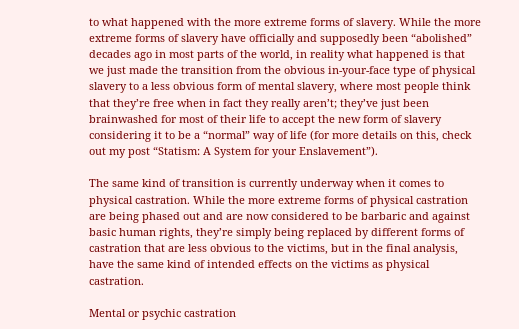to what happened with the more extreme forms of slavery. While the more extreme forms of slavery have officially and supposedly been “abolished” decades ago in most parts of the world, in reality what happened is that we just made the transition from the obvious in-your-face type of physical slavery to a less obvious form of mental slavery, where most people think that they’re free when in fact they really aren’t; they’ve just been brainwashed for most of their life to accept the new form of slavery considering it to be a “normal” way of life (for more details on this, check out my post “Statism: A System for your Enslavement”).

The same kind of transition is currently underway when it comes to physical castration. While the more extreme forms of physical castration are being phased out and are now considered to be barbaric and against basic human rights, they’re simply being replaced by different forms of castration that are less obvious to the victims, but in the final analysis, have the same kind of intended effects on the victims as physical castration.

Mental or psychic castration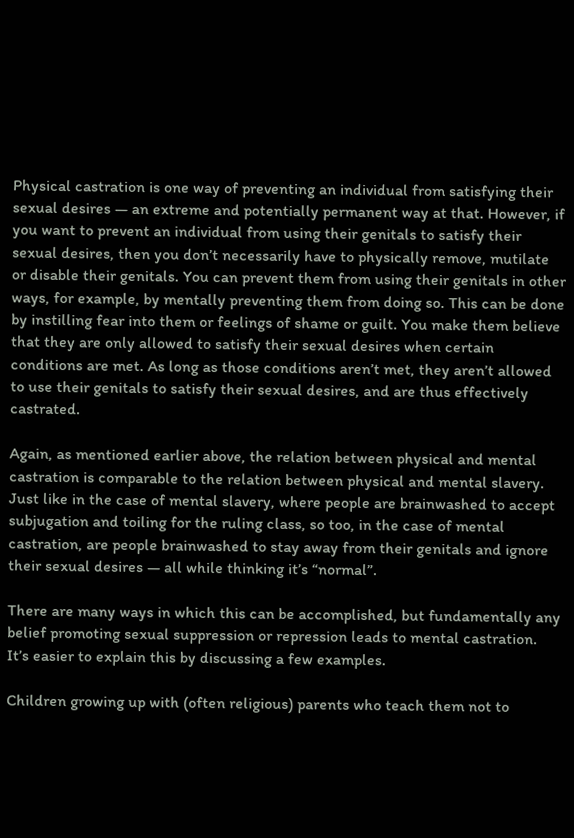Physical castration is one way of preventing an individual from satisfying their sexual desires — an extreme and potentially permanent way at that. However, if you want to prevent an individual from using their genitals to satisfy their sexual desires, then you don’t necessarily have to physically remove, mutilate or disable their genitals. You can prevent them from using their genitals in other ways, for example, by mentally preventing them from doing so. This can be done by instilling fear into them or feelings of shame or guilt. You make them believe that they are only allowed to satisfy their sexual desires when certain conditions are met. As long as those conditions aren’t met, they aren’t allowed to use their genitals to satisfy their sexual desires, and are thus effectively castrated.

Again, as mentioned earlier above, the relation between physical and mental castration is comparable to the relation between physical and mental slavery. Just like in the case of mental slavery, where people are brainwashed to accept subjugation and toiling for the ruling class, so too, in the case of mental castration, are people brainwashed to stay away from their genitals and ignore their sexual desires — all while thinking it’s “normal”.

There are many ways in which this can be accomplished, but fundamentally any belief promoting sexual suppression or repression leads to mental castration. It’s easier to explain this by discussing a few examples.

Children growing up with (often religious) parents who teach them not to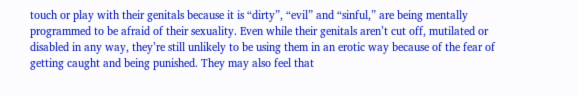touch or play with their genitals because it is “dirty”, “evil” and “sinful,” are being mentally programmed to be afraid of their sexuality. Even while their genitals aren’t cut off, mutilated or disabled in any way, they’re still unlikely to be using them in an erotic way because of the fear of getting caught and being punished. They may also feel that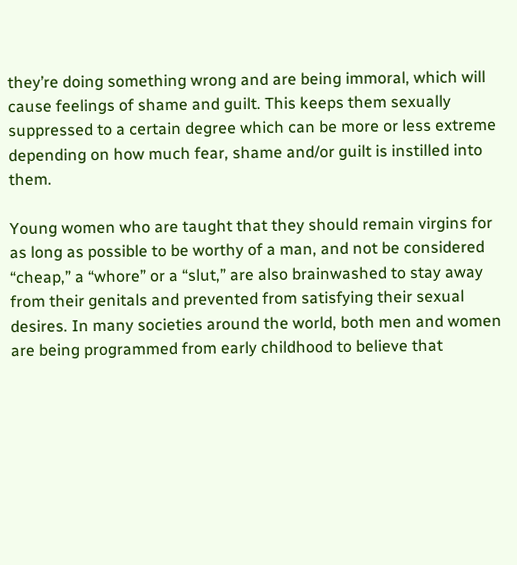they’re doing something wrong and are being immoral, which will cause feelings of shame and guilt. This keeps them sexually suppressed to a certain degree which can be more or less extreme depending on how much fear, shame and/or guilt is instilled into them.

Young women who are taught that they should remain virgins for as long as possible to be worthy of a man, and not be considered “cheap,” a “whore” or a “slut,” are also brainwashed to stay away from their genitals and prevented from satisfying their sexual desires. In many societies around the world, both men and women are being programmed from early childhood to believe that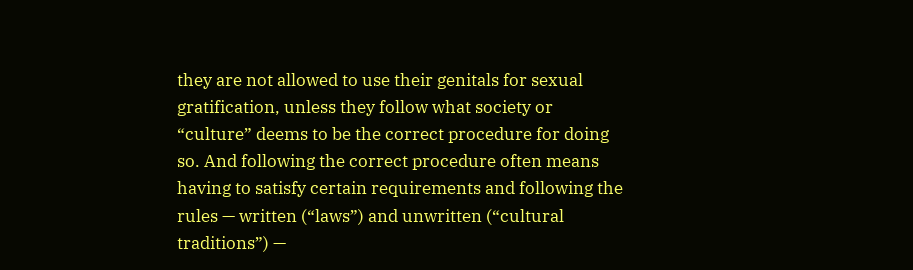they are not allowed to use their genitals for sexual gratification, unless they follow what society or “culture” deems to be the correct procedure for doing so. And following the correct procedure often means having to satisfy certain requirements and following the rules — written (“laws”) and unwritten (“cultural traditions”) —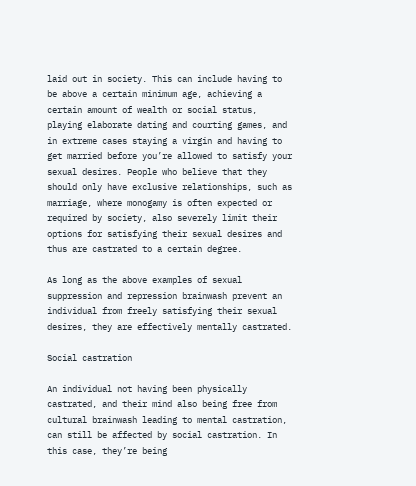laid out in society. This can include having to be above a certain minimum age, achieving a certain amount of wealth or social status, playing elaborate dating and courting games, and in extreme cases staying a virgin and having to get married before you’re allowed to satisfy your sexual desires. People who believe that they should only have exclusive relationships, such as marriage, where monogamy is often expected or required by society, also severely limit their options for satisfying their sexual desires and thus are castrated to a certain degree.

As long as the above examples of sexual suppression and repression brainwash prevent an individual from freely satisfying their sexual desires, they are effectively mentally castrated.

Social castration

An individual not having been physically castrated, and their mind also being free from cultural brainwash leading to mental castration, can still be affected by social castration. In this case, they’re being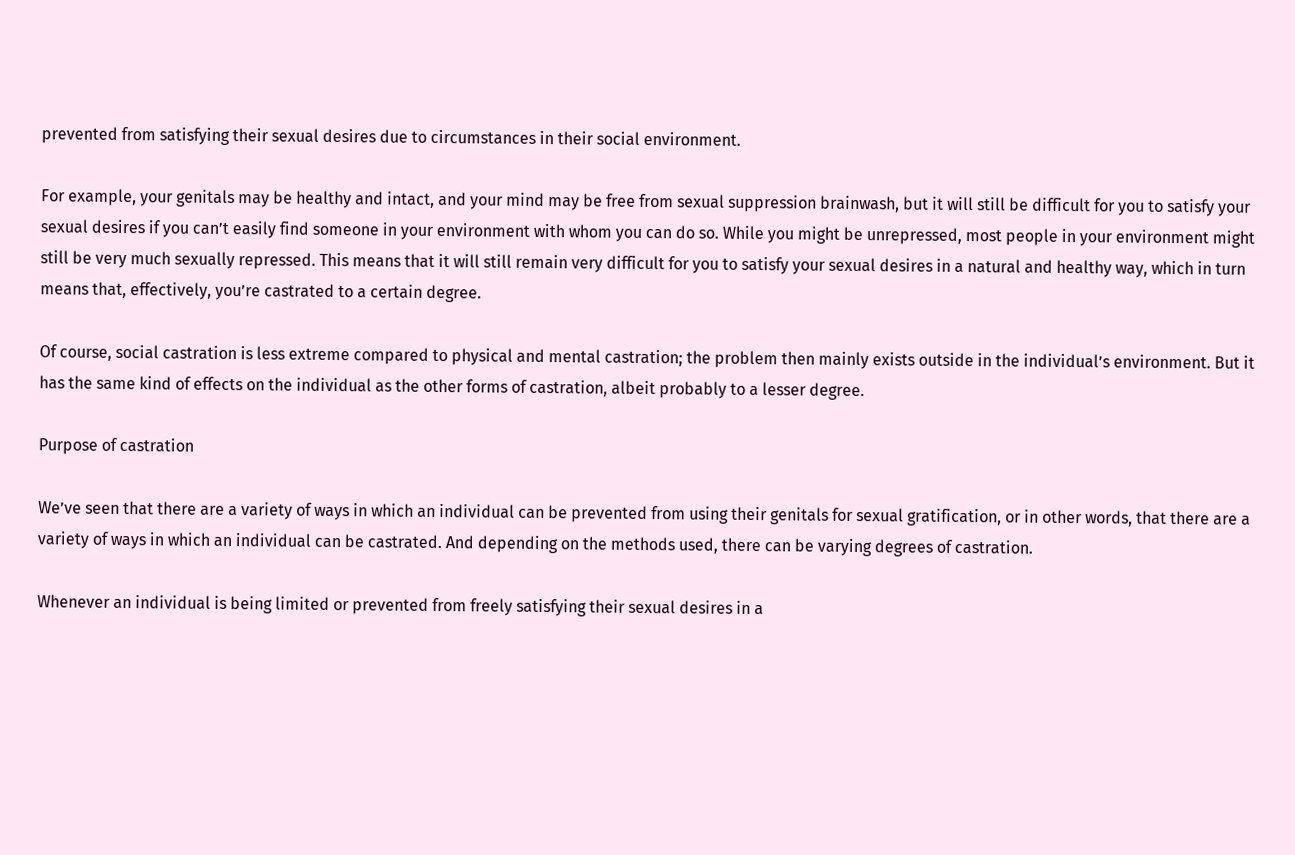prevented from satisfying their sexual desires due to circumstances in their social environment.

For example, your genitals may be healthy and intact, and your mind may be free from sexual suppression brainwash, but it will still be difficult for you to satisfy your sexual desires if you can’t easily find someone in your environment with whom you can do so. While you might be unrepressed, most people in your environment might still be very much sexually repressed. This means that it will still remain very difficult for you to satisfy your sexual desires in a natural and healthy way, which in turn means that, effectively, you’re castrated to a certain degree.

Of course, social castration is less extreme compared to physical and mental castration; the problem then mainly exists outside in the individual’s environment. But it has the same kind of effects on the individual as the other forms of castration, albeit probably to a lesser degree.

Purpose of castration

We’ve seen that there are a variety of ways in which an individual can be prevented from using their genitals for sexual gratification, or in other words, that there are a variety of ways in which an individual can be castrated. And depending on the methods used, there can be varying degrees of castration.

Whenever an individual is being limited or prevented from freely satisfying their sexual desires in a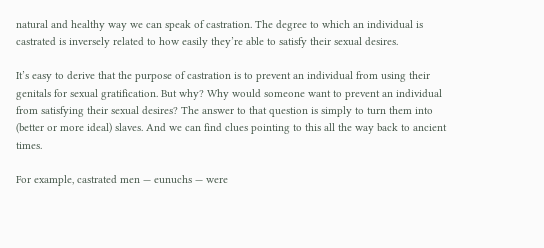natural and healthy way we can speak of castration. The degree to which an individual is castrated is inversely related to how easily they’re able to satisfy their sexual desires.

It’s easy to derive that the purpose of castration is to prevent an individual from using their genitals for sexual gratification. But why? Why would someone want to prevent an individual from satisfying their sexual desires? The answer to that question is simply to turn them into (better or more ideal) slaves. And we can find clues pointing to this all the way back to ancient times.

For example, castrated men — eunuchs — were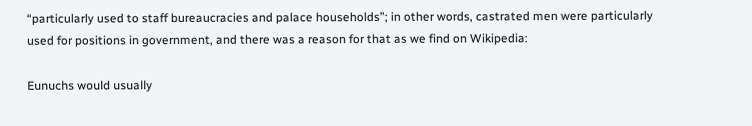“particularly used to staff bureaucracies and palace households”; in other words, castrated men were particularly used for positions in government, and there was a reason for that as we find on Wikipedia:

Eunuchs would usually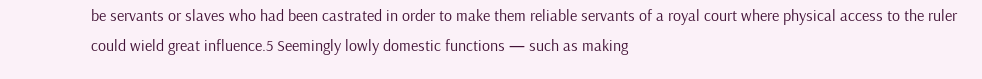be servants or slaves who had been castrated in order to make them reliable servants of a royal court where physical access to the ruler could wield great influence.5 Seemingly lowly domestic functions — such as making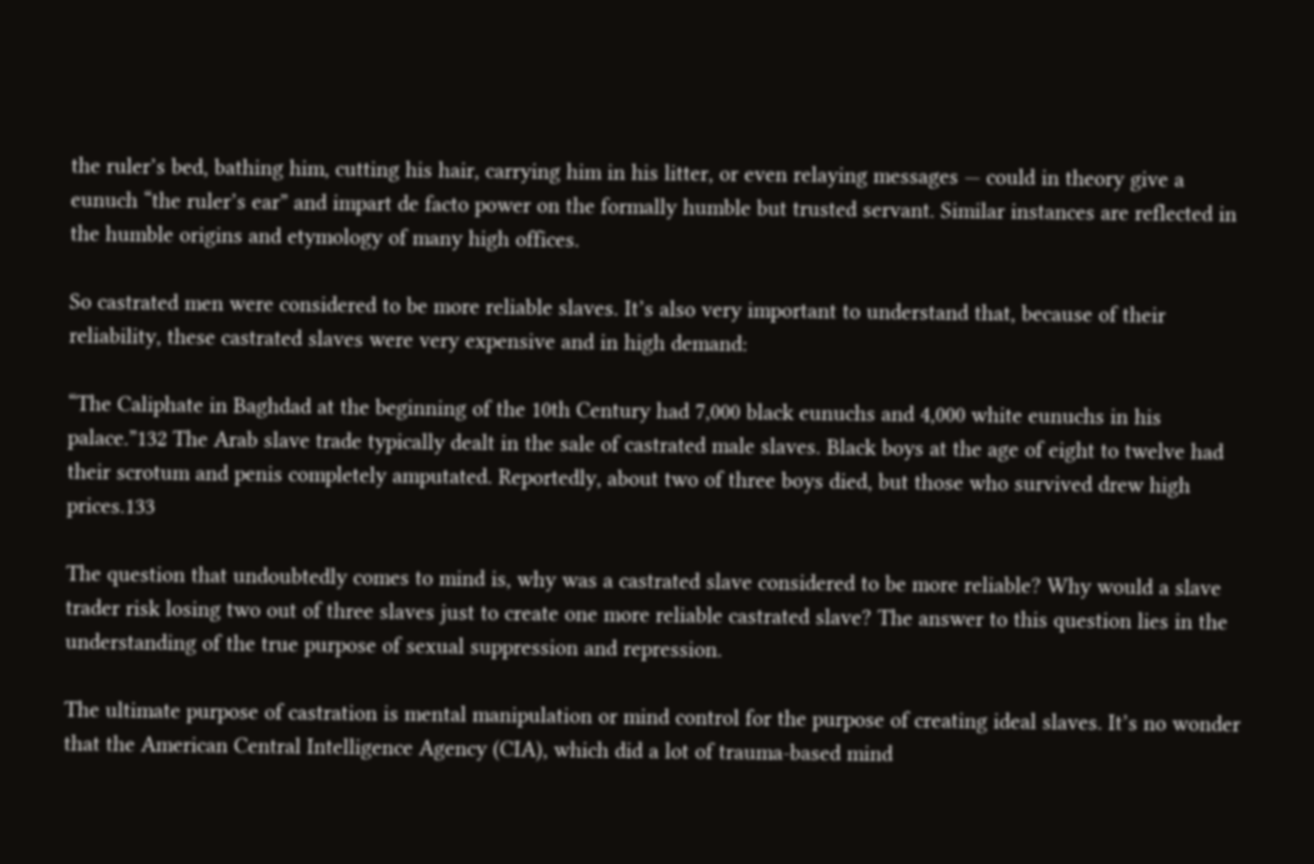the ruler’s bed, bathing him, cutting his hair, carrying him in his litter, or even relaying messages — could in theory give a eunuch “the ruler’s ear” and impart de facto power on the formally humble but trusted servant. Similar instances are reflected in the humble origins and etymology of many high offices.

So castrated men were considered to be more reliable slaves. It’s also very important to understand that, because of their reliability, these castrated slaves were very expensive and in high demand:

“The Caliphate in Baghdad at the beginning of the 10th Century had 7,000 black eunuchs and 4,000 white eunuchs in his palace.”132 The Arab slave trade typically dealt in the sale of castrated male slaves. Black boys at the age of eight to twelve had their scrotum and penis completely amputated. Reportedly, about two of three boys died, but those who survived drew high prices.133

The question that undoubtedly comes to mind is, why was a castrated slave considered to be more reliable? Why would a slave trader risk losing two out of three slaves just to create one more reliable castrated slave? The answer to this question lies in the understanding of the true purpose of sexual suppression and repression.

The ultimate purpose of castration is mental manipulation or mind control for the purpose of creating ideal slaves. It’s no wonder that the American Central Intelligence Agency (CIA), which did a lot of trauma-based mind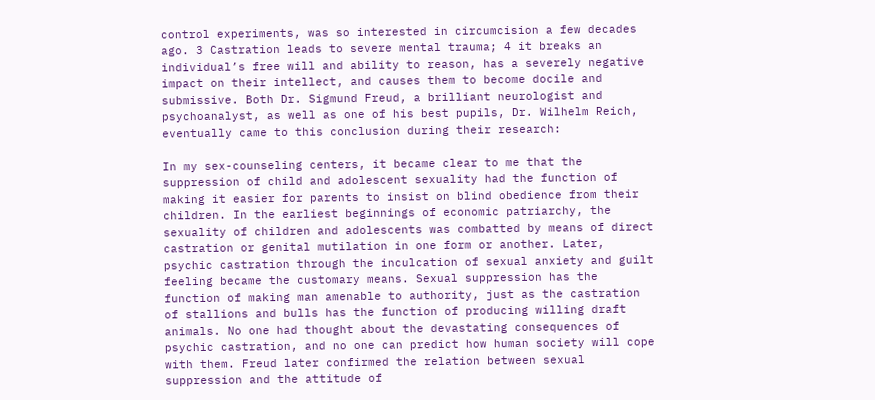control experiments, was so interested in circumcision a few decades ago. 3 Castration leads to severe mental trauma; 4 it breaks an individual’s free will and ability to reason, has a severely negative impact on their intellect, and causes them to become docile and submissive. Both Dr. Sigmund Freud, a brilliant neurologist and psychoanalyst, as well as one of his best pupils, Dr. Wilhelm Reich, eventually came to this conclusion during their research:

In my sex-counseling centers, it became clear to me that the suppression of child and adolescent sexuality had the function of making it easier for parents to insist on blind obedience from their children. In the earliest beginnings of economic patriarchy, the sexuality of children and adolescents was combatted by means of direct castration or genital mutilation in one form or another. Later, psychic castration through the inculcation of sexual anxiety and guilt feeling became the customary means. Sexual suppression has the function of making man amenable to authority, just as the castration of stallions and bulls has the function of producing willing draft animals. No one had thought about the devastating consequences of psychic castration, and no one can predict how human society will cope with them. Freud later confirmed the relation between sexual suppression and the attitude of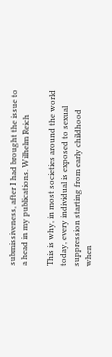submissiveness, after I had brought the issue to a head in my publications. Wilhelm Reich

This is why, in most societies around the world today, every individual is exposed to sexual suppression starting from early childhood when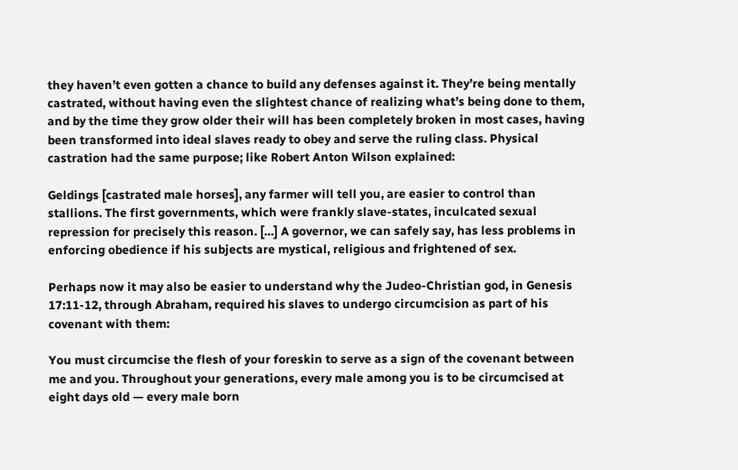they haven’t even gotten a chance to build any defenses against it. They’re being mentally castrated, without having even the slightest chance of realizing what’s being done to them, and by the time they grow older their will has been completely broken in most cases, having been transformed into ideal slaves ready to obey and serve the ruling class. Physical castration had the same purpose; like Robert Anton Wilson explained:

Geldings [castrated male horses], any farmer will tell you, are easier to control than stallions. The first governments, which were frankly slave-states, inculcated sexual repression for precisely this reason. […] A governor, we can safely say, has less problems in enforcing obedience if his subjects are mystical, religious and frightened of sex.

Perhaps now it may also be easier to understand why the Judeo-Christian god, in Genesis 17:11-12, through Abraham, required his slaves to undergo circumcision as part of his covenant with them:

You must circumcise the flesh of your foreskin to serve as a sign of the covenant between me and you. Throughout your generations, every male among you is to be circumcised at eight days old — every male born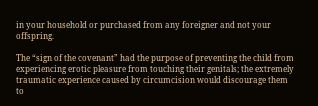in your household or purchased from any foreigner and not your offspring.

The “sign of the covenant” had the purpose of preventing the child from experiencing erotic pleasure from touching their genitals; the extremely traumatic experience caused by circumcision would discourage them to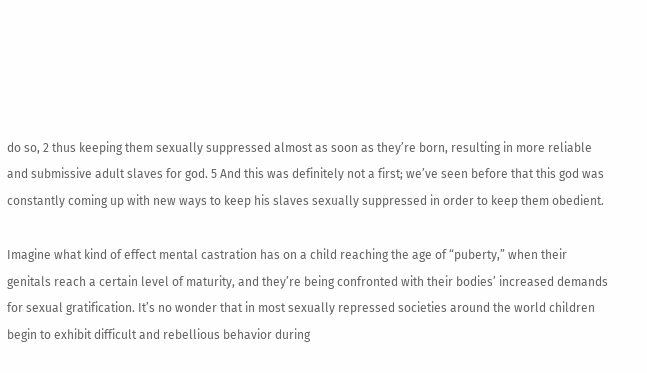do so, 2 thus keeping them sexually suppressed almost as soon as they’re born, resulting in more reliable and submissive adult slaves for god. 5 And this was definitely not a first; we’ve seen before that this god was constantly coming up with new ways to keep his slaves sexually suppressed in order to keep them obedient.

Imagine what kind of effect mental castration has on a child reaching the age of “puberty,” when their genitals reach a certain level of maturity, and they’re being confronted with their bodies’ increased demands for sexual gratification. It’s no wonder that in most sexually repressed societies around the world children begin to exhibit difficult and rebellious behavior during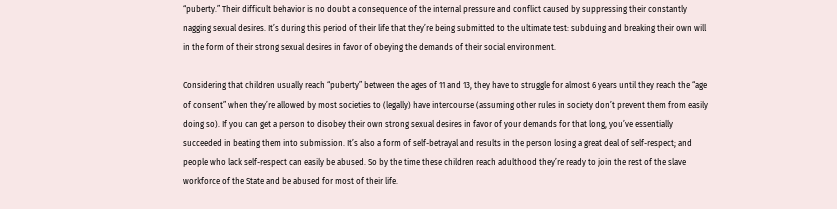“puberty.” Their difficult behavior is no doubt a consequence of the internal pressure and conflict caused by suppressing their constantly nagging sexual desires. It’s during this period of their life that they’re being submitted to the ultimate test: subduing and breaking their own will in the form of their strong sexual desires in favor of obeying the demands of their social environment.

Considering that children usually reach “puberty” between the ages of 11 and 13, they have to struggle for almost 6 years until they reach the “age of consent” when they’re allowed by most societies to (legally) have intercourse (assuming other rules in society don’t prevent them from easily doing so). If you can get a person to disobey their own strong sexual desires in favor of your demands for that long, you’ve essentially succeeded in beating them into submission. It’s also a form of self-betrayal and results in the person losing a great deal of self-respect; and people who lack self-respect can easily be abused. So by the time these children reach adulthood they’re ready to join the rest of the slave workforce of the State and be abused for most of their life.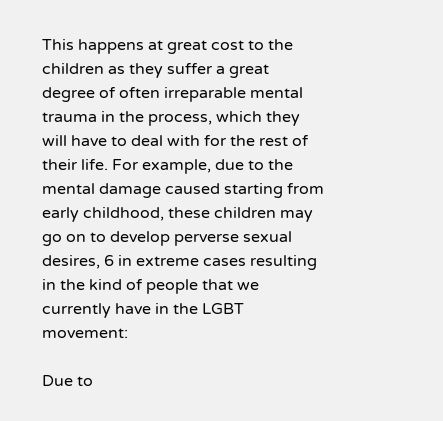This happens at great cost to the children as they suffer a great degree of often irreparable mental trauma in the process, which they will have to deal with for the rest of their life. For example, due to the mental damage caused starting from early childhood, these children may go on to develop perverse sexual desires, 6 in extreme cases resulting in the kind of people that we currently have in the LGBT movement:

Due to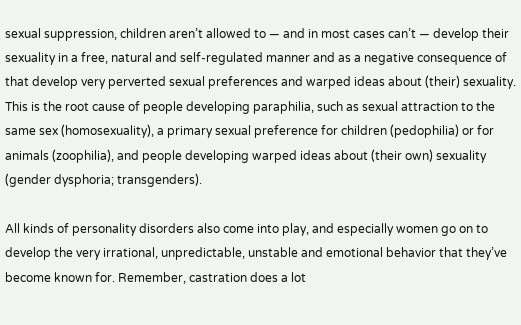sexual suppression, children aren’t allowed to — and in most cases can’t — develop their sexuality in a free, natural and self-regulated manner and as a negative consequence of that develop very perverted sexual preferences and warped ideas about (their) sexuality. This is the root cause of people developing paraphilia, such as sexual attraction to the same sex (homosexuality), a primary sexual preference for children (pedophilia) or for animals (zoophilia), and people developing warped ideas about (their own) sexuality (gender dysphoria; transgenders).

All kinds of personality disorders also come into play, and especially women go on to develop the very irrational, unpredictable, unstable and emotional behavior that they’ve become known for. Remember, castration does a lot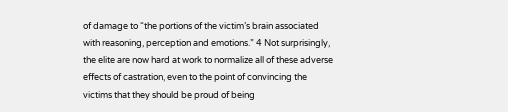of damage to “the portions of the victim’s brain associated with reasoning, perception and emotions.” 4 Not surprisingly, the elite are now hard at work to normalize all of these adverse effects of castration, even to the point of convincing the victims that they should be proud of being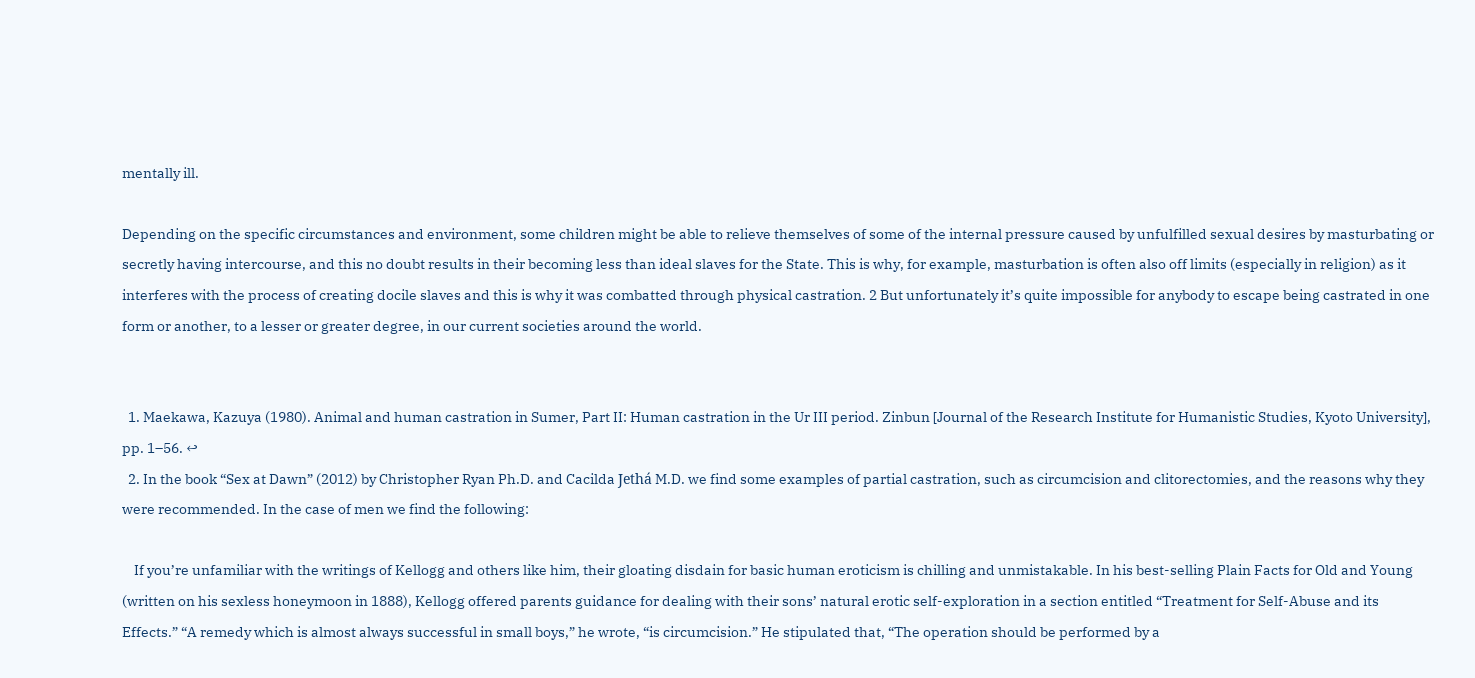mentally ill.

Depending on the specific circumstances and environment, some children might be able to relieve themselves of some of the internal pressure caused by unfulfilled sexual desires by masturbating or secretly having intercourse, and this no doubt results in their becoming less than ideal slaves for the State. This is why, for example, masturbation is often also off limits (especially in religion) as it interferes with the process of creating docile slaves and this is why it was combatted through physical castration. 2 But unfortunately it’s quite impossible for anybody to escape being castrated in one form or another, to a lesser or greater degree, in our current societies around the world.


  1. Maekawa, Kazuya (1980). Animal and human castration in Sumer, Part II: Human castration in the Ur III period. Zinbun [Journal of the Research Institute for Humanistic Studies, Kyoto University], pp. 1–56. ↩
  2. In the book “Sex at Dawn” (2012) by Christopher Ryan Ph.D. and Cacilda Jethá M.D. we find some examples of partial castration, such as circumcision and clitorectomies, and the reasons why they were recommended. In the case of men we find the following:

    If you’re unfamiliar with the writings of Kellogg and others like him, their gloating disdain for basic human eroticism is chilling and unmistakable. In his best-selling Plain Facts for Old and Young (written on his sexless honeymoon in 1888), Kellogg offered parents guidance for dealing with their sons’ natural erotic self-exploration in a section entitled “Treatment for Self-Abuse and its Effects.” “A remedy which is almost always successful in small boys,” he wrote, “is circumcision.” He stipulated that, “The operation should be performed by a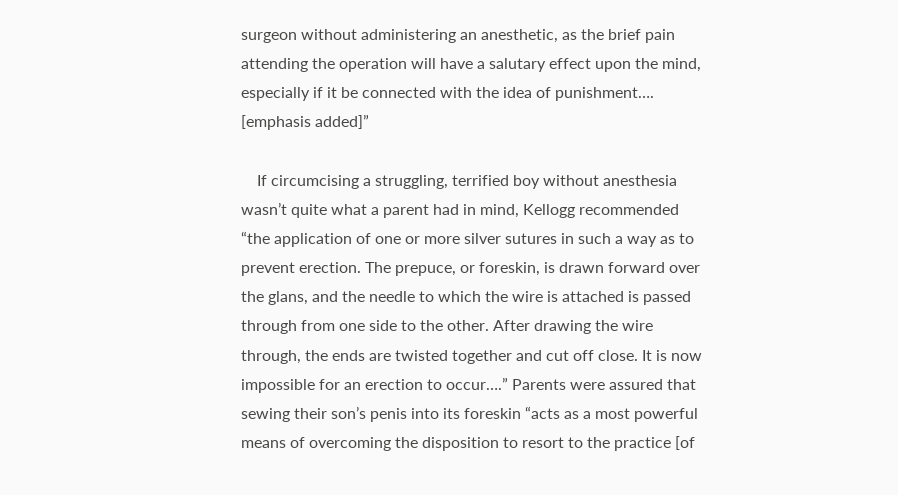surgeon without administering an anesthetic, as the brief pain attending the operation will have a salutary effect upon the mind, especially if it be connected with the idea of punishment…. [emphasis added]”

    If circumcising a struggling, terrified boy without anesthesia wasn’t quite what a parent had in mind, Kellogg recommended “the application of one or more silver sutures in such a way as to prevent erection. The prepuce, or foreskin, is drawn forward over the glans, and the needle to which the wire is attached is passed through from one side to the other. After drawing the wire through, the ends are twisted together and cut off close. It is now impossible for an erection to occur….” Parents were assured that sewing their son’s penis into its foreskin “acts as a most powerful means of overcoming the disposition to resort to the practice [of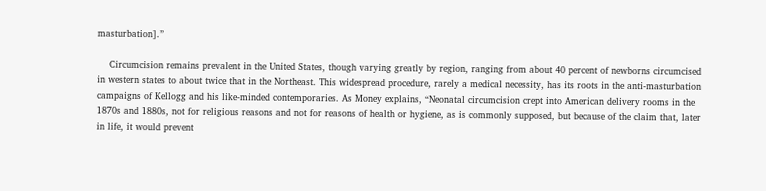masturbation].”

    Circumcision remains prevalent in the United States, though varying greatly by region, ranging from about 40 percent of newborns circumcised in western states to about twice that in the Northeast. This widespread procedure, rarely a medical necessity, has its roots in the anti-masturbation campaigns of Kellogg and his like-minded contemporaries. As Money explains, “Neonatal circumcision crept into American delivery rooms in the 1870s and 1880s, not for religious reasons and not for reasons of health or hygiene, as is commonly supposed, but because of the claim that, later in life, it would prevent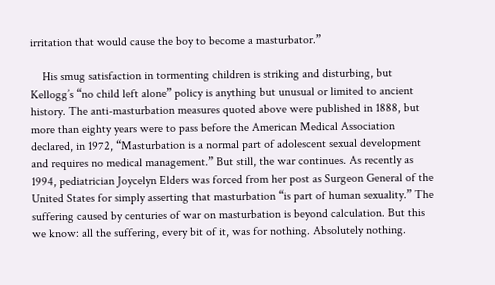irritation that would cause the boy to become a masturbator.”

    His smug satisfaction in tormenting children is striking and disturbing, but Kellogg’s “no child left alone” policy is anything but unusual or limited to ancient history. The anti-masturbation measures quoted above were published in 1888, but more than eighty years were to pass before the American Medical Association declared, in 1972, “Masturbation is a normal part of adolescent sexual development and requires no medical management.” But still, the war continues. As recently as 1994, pediatrician Joycelyn Elders was forced from her post as Surgeon General of the United States for simply asserting that masturbation “is part of human sexuality.” The suffering caused by centuries of war on masturbation is beyond calculation. But this we know: all the suffering, every bit of it, was for nothing. Absolutely nothing.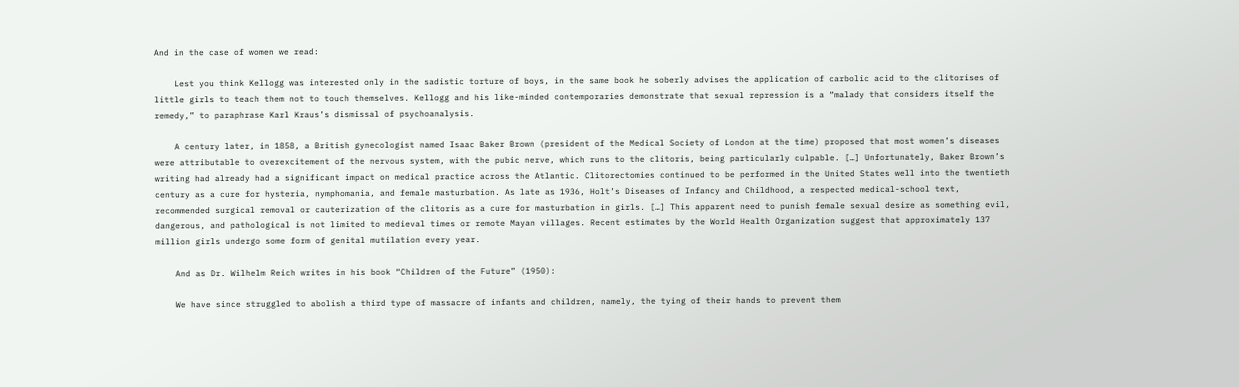And in the case of women we read:

    Lest you think Kellogg was interested only in the sadistic torture of boys, in the same book he soberly advises the application of carbolic acid to the clitorises of little girls to teach them not to touch themselves. Kellogg and his like-minded contemporaries demonstrate that sexual repression is a “malady that considers itself the remedy,” to paraphrase Karl Kraus’s dismissal of psychoanalysis.

    A century later, in 1858, a British gynecologist named Isaac Baker Brown (president of the Medical Society of London at the time) proposed that most women’s diseases were attributable to overexcitement of the nervous system, with the pubic nerve, which runs to the clitoris, being particularly culpable. […] Unfortunately, Baker Brown’s writing had already had a significant impact on medical practice across the Atlantic. Clitorectomies continued to be performed in the United States well into the twentieth century as a cure for hysteria, nymphomania, and female masturbation. As late as 1936, Holt’s Diseases of Infancy and Childhood, a respected medical-school text, recommended surgical removal or cauterization of the clitoris as a cure for masturbation in girls. […] This apparent need to punish female sexual desire as something evil, dangerous, and pathological is not limited to medieval times or remote Mayan villages. Recent estimates by the World Health Organization suggest that approximately 137 million girls undergo some form of genital mutilation every year.

    And as Dr. Wilhelm Reich writes in his book “Children of the Future” (1950):

    We have since struggled to abolish a third type of massacre of infants and children, namely, the tying of their hands to prevent them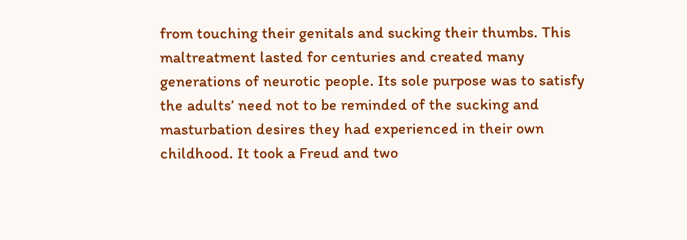from touching their genitals and sucking their thumbs. This maltreatment lasted for centuries and created many generations of neurotic people. Its sole purpose was to satisfy the adults’ need not to be reminded of the sucking and masturbation desires they had experienced in their own childhood. It took a Freud and two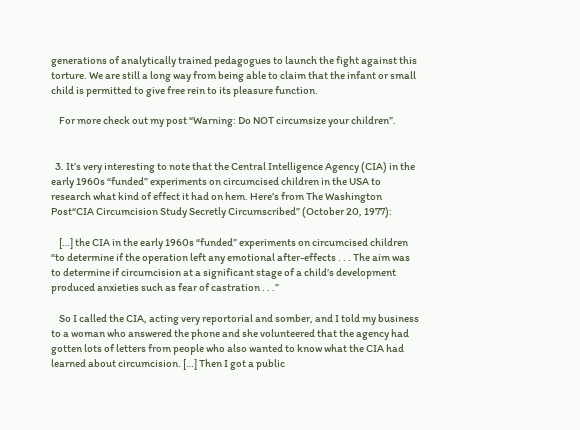generations of analytically trained pedagogues to launch the fight against this torture. We are still a long way from being able to claim that the infant or small child is permitted to give free rein to its pleasure function.

    For more check out my post “Warning: Do NOT circumsize your children”.


  3. It’s very interesting to note that the Central Intelligence Agency (CIA) in the early 1960s “funded” experiments on circumcised children in the USA to research what kind of effect it had on hem. Here’s from The Washington Post“CIA Circumcision Study Secretly Circumscribed” (October 20, 1977):

    […] the CIA in the early 1960s “funded” experiments on circumcised children “to determine if the operation left any emotional after-effects . . . The aim was to determine if circumcision at a significant stage of a child’s development produced anxieties such as fear of castration . . .”

    So I called the CIA, acting very reportorial and somber, and I told my business to a woman who answered the phone and she volunteered that the agency had gotten lots of letters from people who also wanted to know what the CIA had learned about circumcision. […] Then I got a public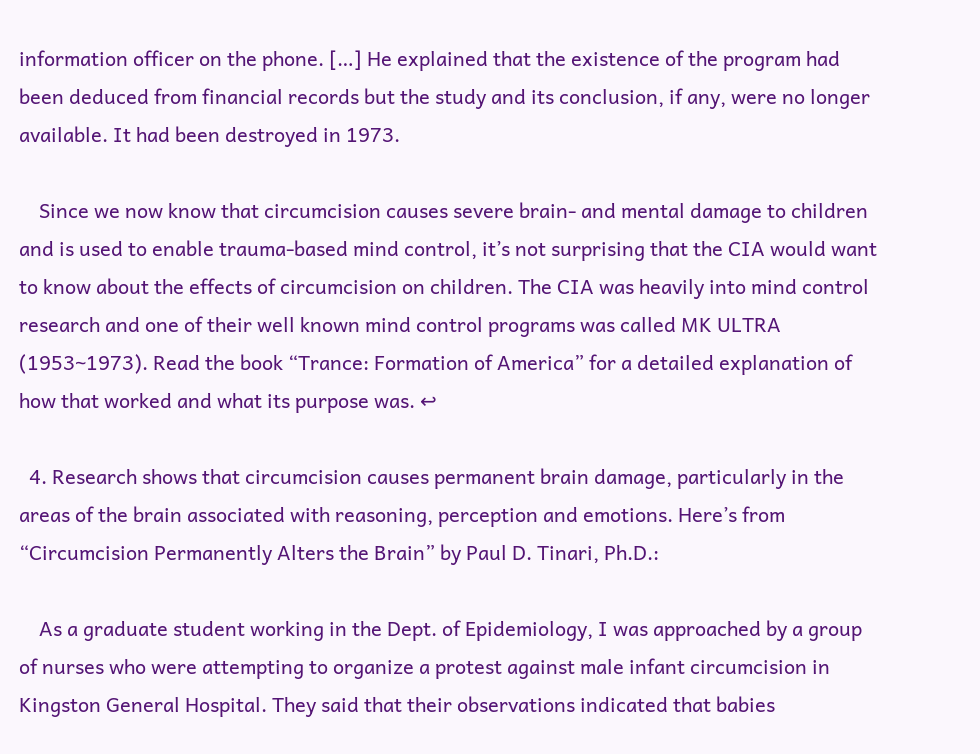information officer on the phone. […] He explained that the existence of the program had been deduced from financial records but the study and its conclusion, if any, were no longer available. It had been destroyed in 1973.

    Since we now know that circumcision causes severe brain- and mental damage to children and is used to enable trauma-based mind control, it’s not surprising that the CIA would want to know about the effects of circumcision on children. The CIA was heavily into mind control research and one of their well known mind control programs was called MK ULTRA (1953~1973). Read the book “Trance: Formation of America” for a detailed explanation of how that worked and what its purpose was. ↩

  4. Research shows that circumcision causes permanent brain damage, particularly in the areas of the brain associated with reasoning, perception and emotions. Here’s from “Circumcision Permanently Alters the Brain” by Paul D. Tinari, Ph.D.:

    As a graduate student working in the Dept. of Epidemiology, I was approached by a group of nurses who were attempting to organize a protest against male infant circumcision in Kingston General Hospital. They said that their observations indicated that babies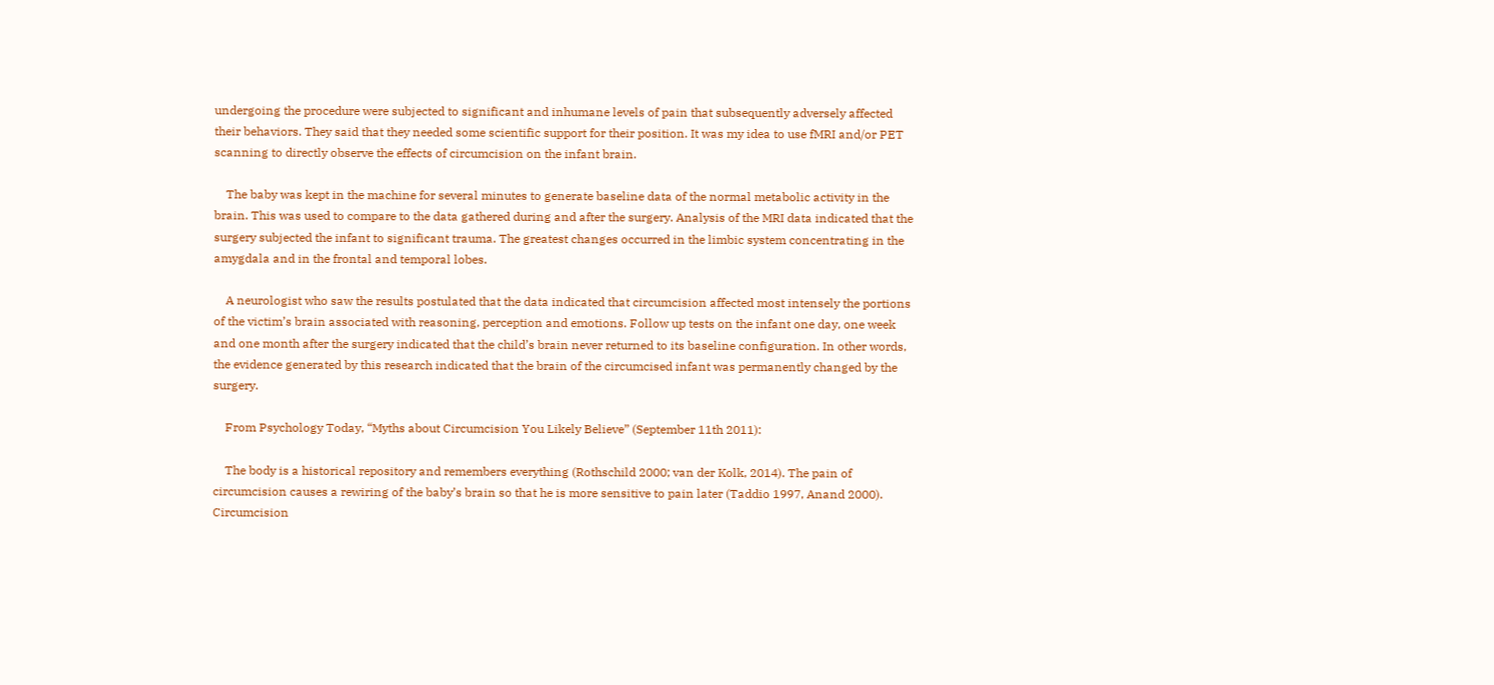undergoing the procedure were subjected to significant and inhumane levels of pain that subsequently adversely affected their behaviors. They said that they needed some scientific support for their position. It was my idea to use fMRI and/or PET scanning to directly observe the effects of circumcision on the infant brain.

    The baby was kept in the machine for several minutes to generate baseline data of the normal metabolic activity in the brain. This was used to compare to the data gathered during and after the surgery. Analysis of the MRI data indicated that the surgery subjected the infant to significant trauma. The greatest changes occurred in the limbic system concentrating in the amygdala and in the frontal and temporal lobes.

    A neurologist who saw the results postulated that the data indicated that circumcision affected most intensely the portions of the victim’s brain associated with reasoning, perception and emotions. Follow up tests on the infant one day, one week and one month after the surgery indicated that the child’s brain never returned to its baseline configuration. In other words, the evidence generated by this research indicated that the brain of the circumcised infant was permanently changed by the surgery.

    From Psychology Today, “Myths about Circumcision You Likely Believe” (September 11th 2011):

    The body is a historical repository and remembers everything (Rothschild 2000; van der Kolk, 2014). The pain of circumcision causes a rewiring of the baby’s brain so that he is more sensitive to pain later (Taddio 1997, Anand 2000). Circumcision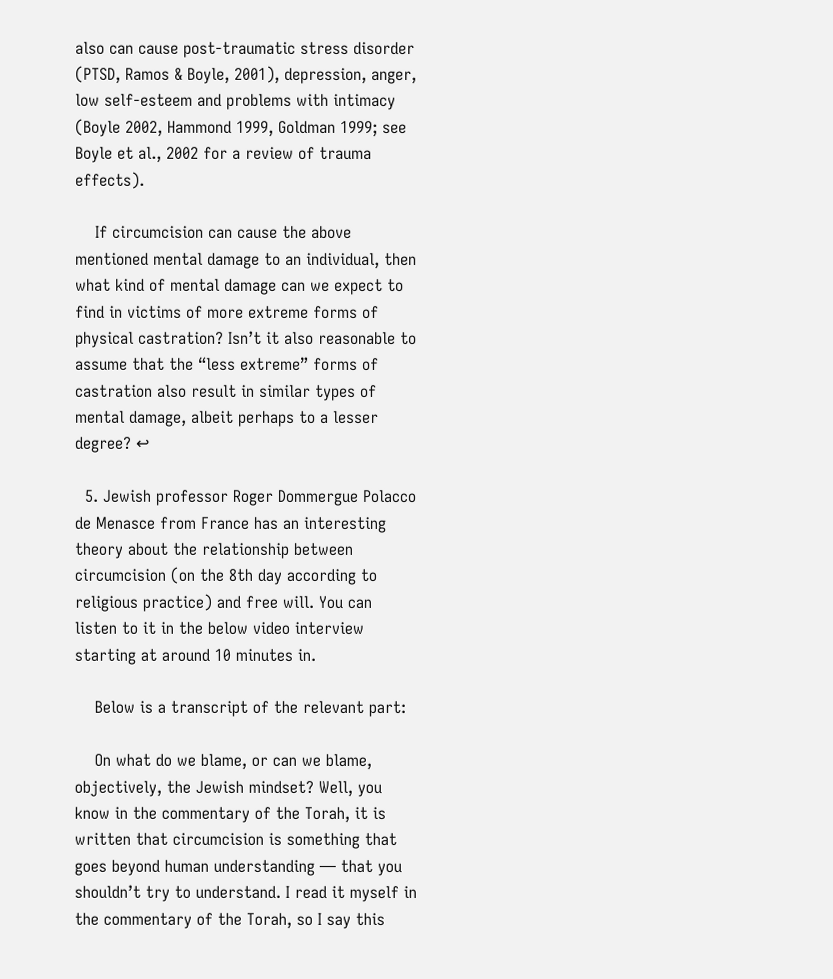also can cause post-traumatic stress disorder (PTSD, Ramos & Boyle, 2001), depression, anger, low self-esteem and problems with intimacy (Boyle 2002, Hammond 1999, Goldman 1999; see Boyle et al., 2002 for a review of trauma effects).

    If circumcision can cause the above mentioned mental damage to an individual, then what kind of mental damage can we expect to find in victims of more extreme forms of physical castration? Isn’t it also reasonable to assume that the “less extreme” forms of castration also result in similar types of mental damage, albeit perhaps to a lesser degree? ↩

  5. Jewish professor Roger Dommergue Polacco de Menasce from France has an interesting theory about the relationship between circumcision (on the 8th day according to religious practice) and free will. You can listen to it in the below video interview starting at around 10 minutes in.

    Below is a transcript of the relevant part:

    On what do we blame, or can we blame, objectively, the Jewish mindset? Well, you know in the commentary of the Torah, it is written that circumcision is something that goes beyond human understanding — that you shouldn’t try to understand. I read it myself in the commentary of the Torah, so I say this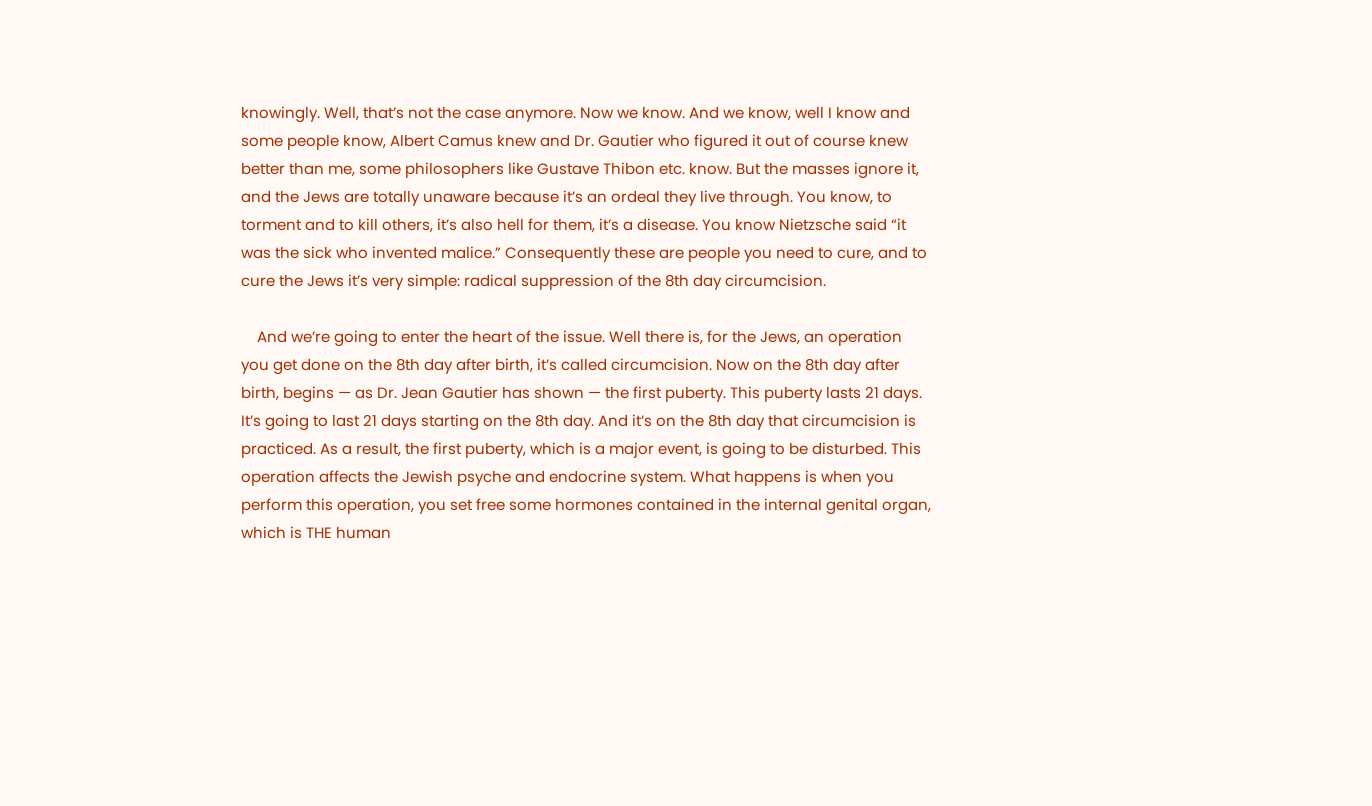knowingly. Well, that’s not the case anymore. Now we know. And we know, well I know and some people know, Albert Camus knew and Dr. Gautier who figured it out of course knew better than me, some philosophers like Gustave Thibon etc. know. But the masses ignore it, and the Jews are totally unaware because it’s an ordeal they live through. You know, to torment and to kill others, it’s also hell for them, it’s a disease. You know Nietzsche said “it was the sick who invented malice.” Consequently these are people you need to cure, and to cure the Jews it’s very simple: radical suppression of the 8th day circumcision.

    And we’re going to enter the heart of the issue. Well there is, for the Jews, an operation you get done on the 8th day after birth, it’s called circumcision. Now on the 8th day after birth, begins — as Dr. Jean Gautier has shown — the first puberty. This puberty lasts 21 days. It’s going to last 21 days starting on the 8th day. And it’s on the 8th day that circumcision is practiced. As a result, the first puberty, which is a major event, is going to be disturbed. This operation affects the Jewish psyche and endocrine system. What happens is when you perform this operation, you set free some hormones contained in the internal genital organ, which is THE human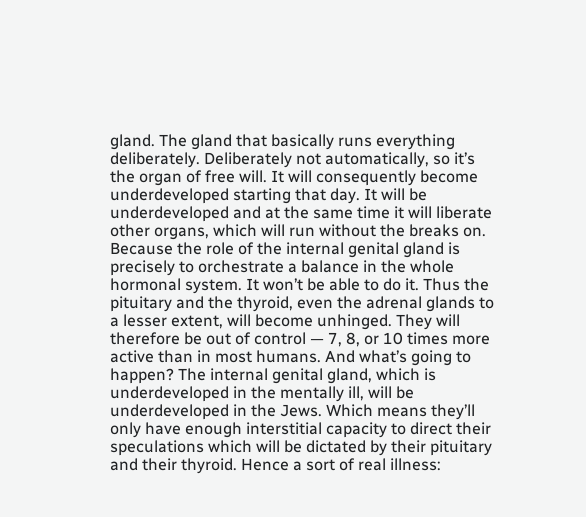gland. The gland that basically runs everything deliberately. Deliberately not automatically, so it’s the organ of free will. It will consequently become underdeveloped starting that day. It will be underdeveloped and at the same time it will liberate other organs, which will run without the breaks on. Because the role of the internal genital gland is precisely to orchestrate a balance in the whole hormonal system. It won’t be able to do it. Thus the pituitary and the thyroid, even the adrenal glands to a lesser extent, will become unhinged. They will therefore be out of control — 7, 8, or 10 times more active than in most humans. And what’s going to happen? The internal genital gland, which is underdeveloped in the mentally ill, will be underdeveloped in the Jews. Which means they’ll only have enough interstitial capacity to direct their speculations which will be dictated by their pituitary and their thyroid. Hence a sort of real illness: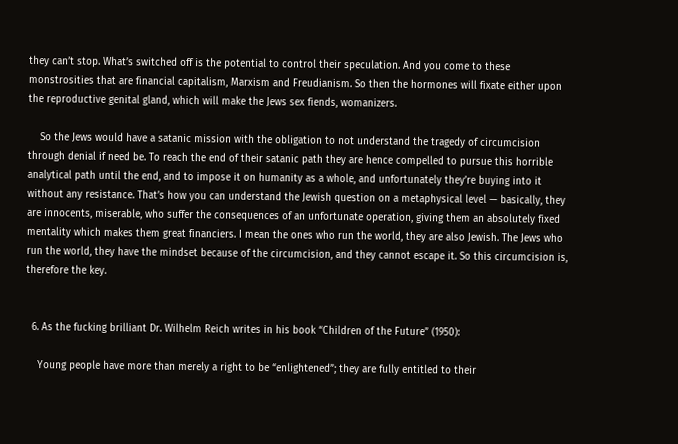they can’t stop. What’s switched off is the potential to control their speculation. And you come to these monstrosities that are financial capitalism, Marxism and Freudianism. So then the hormones will fixate either upon the reproductive genital gland, which will make the Jews sex fiends, womanizers.

    So the Jews would have a satanic mission with the obligation to not understand the tragedy of circumcision through denial if need be. To reach the end of their satanic path they are hence compelled to pursue this horrible analytical path until the end, and to impose it on humanity as a whole, and unfortunately they’re buying into it without any resistance. That’s how you can understand the Jewish question on a metaphysical level — basically, they are innocents, miserable, who suffer the consequences of an unfortunate operation, giving them an absolutely fixed mentality which makes them great financiers. I mean the ones who run the world, they are also Jewish. The Jews who run the world, they have the mindset because of the circumcision, and they cannot escape it. So this circumcision is, therefore the key.


  6. As the fucking brilliant Dr. Wilhelm Reich writes in his book “Children of the Future” (1950):

    Young people have more than merely a right to be “enlightened”; they are fully entitled to their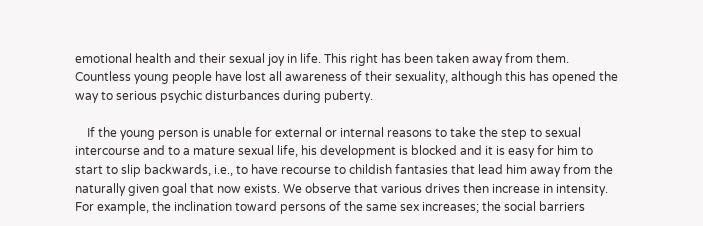emotional health and their sexual joy in life. This right has been taken away from them. Countless young people have lost all awareness of their sexuality, although this has opened the way to serious psychic disturbances during puberty.

    If the young person is unable for external or internal reasons to take the step to sexual intercourse and to a mature sexual life, his development is blocked and it is easy for him to start to slip backwards, i.e., to have recourse to childish fantasies that lead him away from the naturally given goal that now exists. We observe that various drives then increase in intensity. For example, the inclination toward persons of the same sex increases; the social barriers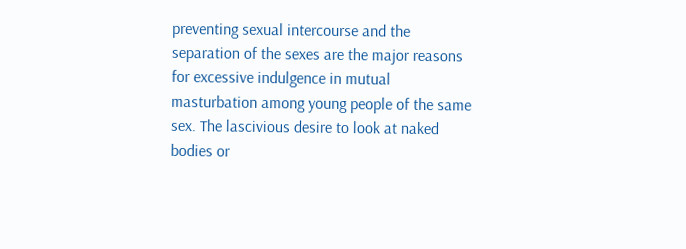preventing sexual intercourse and the separation of the sexes are the major reasons for excessive indulgence in mutual masturbation among young people of the same sex. The lascivious desire to look at naked bodies or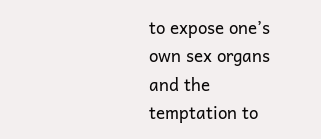to expose one’s own sex organs and the temptation to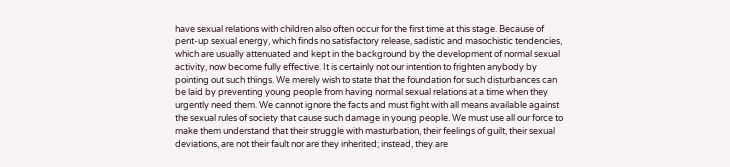have sexual relations with children also often occur for the first time at this stage. Because of pent-up sexual energy, which finds no satisfactory release, sadistic and masochistic tendencies, which are usually attenuated and kept in the background by the development of normal sexual activity, now become fully effective. It is certainly not our intention to frighten anybody by pointing out such things. We merely wish to state that the foundation for such disturbances can be laid by preventing young people from having normal sexual relations at a time when they urgently need them. We cannot ignore the facts and must fight with all means available against the sexual rules of society that cause such damage in young people. We must use all our force to make them understand that their struggle with masturbation, their feelings of guilt, their sexual deviations, are not their fault nor are they inherited; instead, they are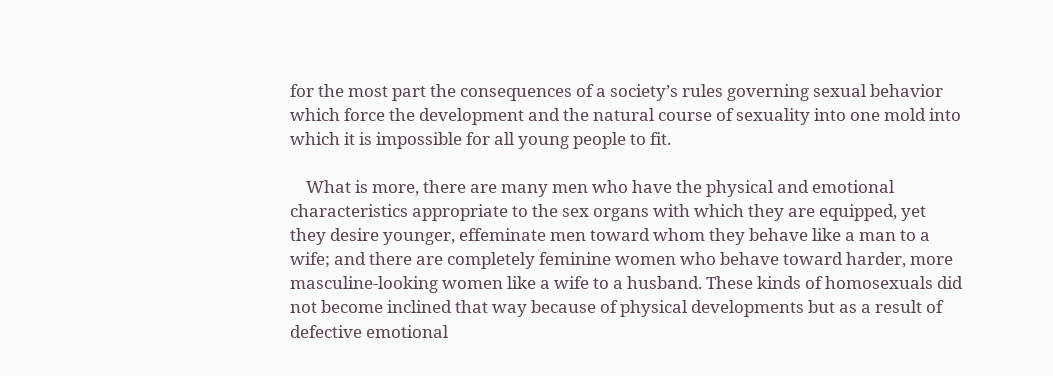for the most part the consequences of a society’s rules governing sexual behavior which force the development and the natural course of sexuality into one mold into which it is impossible for all young people to fit.

    What is more, there are many men who have the physical and emotional characteristics appropriate to the sex organs with which they are equipped, yet they desire younger, effeminate men toward whom they behave like a man to a wife; and there are completely feminine women who behave toward harder, more masculine-looking women like a wife to a husband. These kinds of homosexuals did not become inclined that way because of physical developments but as a result of defective emotional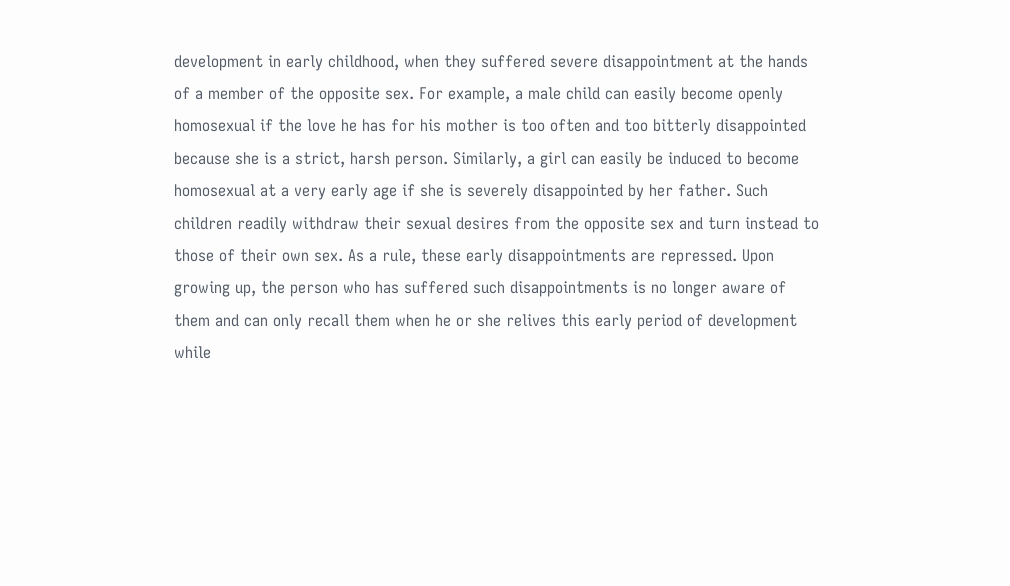development in early childhood, when they suffered severe disappointment at the hands of a member of the opposite sex. For example, a male child can easily become openly homosexual if the love he has for his mother is too often and too bitterly disappointed because she is a strict, harsh person. Similarly, a girl can easily be induced to become homosexual at a very early age if she is severely disappointed by her father. Such children readily withdraw their sexual desires from the opposite sex and turn instead to those of their own sex. As a rule, these early disappointments are repressed. Upon growing up, the person who has suffered such disappointments is no longer aware of them and can only recall them when he or she relives this early period of development while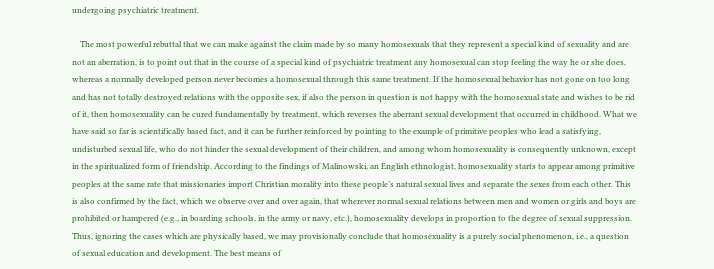undergoing psychiatric treatment.

    The most powerful rebuttal that we can make against the claim made by so many homosexuals that they represent a special kind of sexuality and are not an aberration, is to point out that in the course of a special kind of psychiatric treatment any homosexual can stop feeling the way he or she does, whereas a normally developed person never becomes a homosexual through this same treatment. If the homosexual behavior has not gone on too long and has not totally destroyed relations with the opposite sex, if also the person in question is not happy with the homosexual state and wishes to be rid of it, then homosexuality can be cured fundamentally by treatment, which reverses the aberrant sexual development that occurred in childhood. What we have said so far is scientifically based fact, and it can be further reinforced by pointing to the example of primitive peoples who lead a satisfying, undisturbed sexual life, who do not hinder the sexual development of their children, and among whom homosexuality is consequently unknown, except in the spiritualized form of friendship. According to the findings of Malinowski, an English ethnologist, homosexuality starts to appear among primitive peoples at the same rate that missionaries import Christian morality into these people’s natural sexual lives and separate the sexes from each other. This is also confirmed by the fact, which we observe over and over again, that wherever normal sexual relations between men and women or girls and boys are prohibited or hampered (e.g., in boarding schools, in the army or navy, etc.), homosexuality develops in proportion to the degree of sexual suppression. Thus, ignoring the cases which are physically based, we may provisionally conclude that homosexuality is a purely social phenomenon, i.e., a question of sexual education and development. The best means of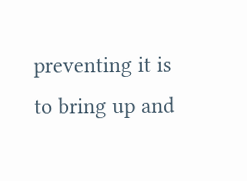preventing it is to bring up and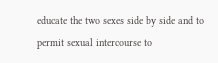educate the two sexes side by side and to permit sexual intercourse to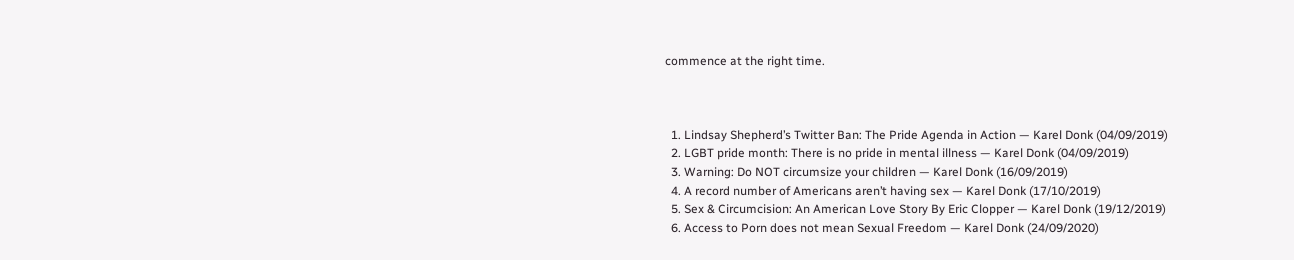commence at the right time.



  1. Lindsay Shepherd’s Twitter Ban: The Pride Agenda in Action — Karel Donk (04/09/2019)
  2. LGBT pride month: There is no pride in mental illness — Karel Donk (04/09/2019)
  3. Warning: Do NOT circumsize your children — Karel Donk (16/09/2019)
  4. A record number of Americans aren’t having sex — Karel Donk (17/10/2019)
  5. Sex & Circumcision: An American Love Story By Eric Clopper — Karel Donk (19/12/2019)
  6. Access to Porn does not mean Sexual Freedom — Karel Donk (24/09/2020)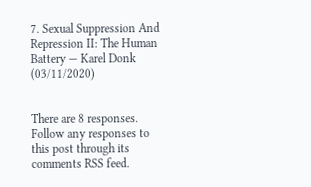7. Sexual Suppression And Repression II: The Human Battery — Karel Donk (03/11/2020)


There are 8 responses. Follow any responses to this post through its comments RSS feed.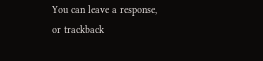You can leave a response, or trackback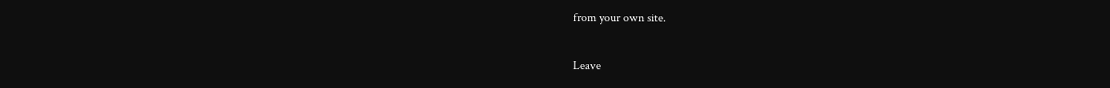from your own site.

Leave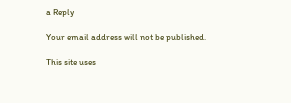a Reply

Your email address will not be published.

This site uses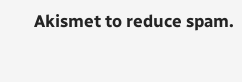Akismet to reduce spam.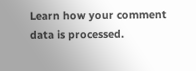Learn how your comment data is processed.